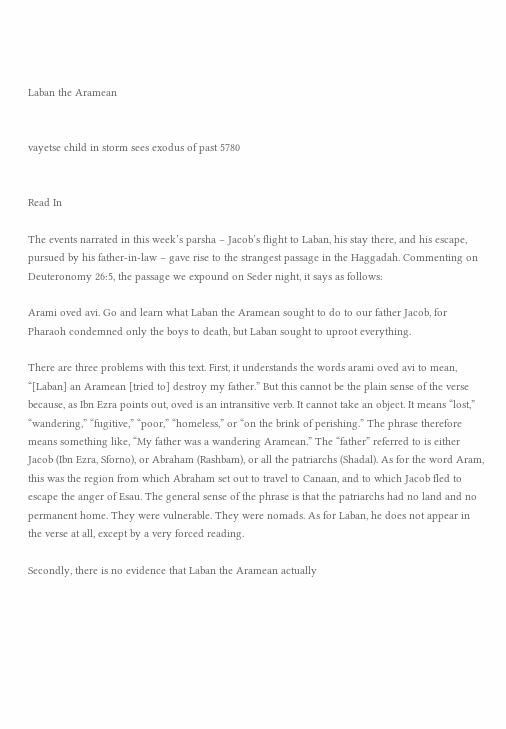Laban the Aramean


vayetse child in storm sees exodus of past 5780


Read In

The events narrated in this week’s parsha – Jacob’s flight to Laban, his stay there, and his escape, pursued by his father-in-law – gave rise to the strangest passage in the Haggadah. Commenting on Deuteronomy 26:5, the passage we expound on Seder night, it says as follows:

Arami oved avi. Go and learn what Laban the Aramean sought to do to our father Jacob, for Pharaoh condemned only the boys to death, but Laban sought to uproot everything.

There are three problems with this text. First, it understands the words arami oved avi to mean, “[Laban] an Aramean [tried to] destroy my father.” But this cannot be the plain sense of the verse because, as Ibn Ezra points out, oved is an intransitive verb. It cannot take an object. It means “lost,” “wandering,” “fugitive,” “poor,” “homeless,” or “on the brink of perishing.” The phrase therefore means something like, “My father was a wandering Aramean.” The “father” referred to is either Jacob (Ibn Ezra, Sforno), or Abraham (Rashbam), or all the patriarchs (Shadal). As for the word Aram, this was the region from which Abraham set out to travel to Canaan, and to which Jacob fled to escape the anger of Esau. The general sense of the phrase is that the patriarchs had no land and no permanent home. They were vulnerable. They were nomads. As for Laban, he does not appear in the verse at all, except by a very forced reading.

Secondly, there is no evidence that Laban the Aramean actually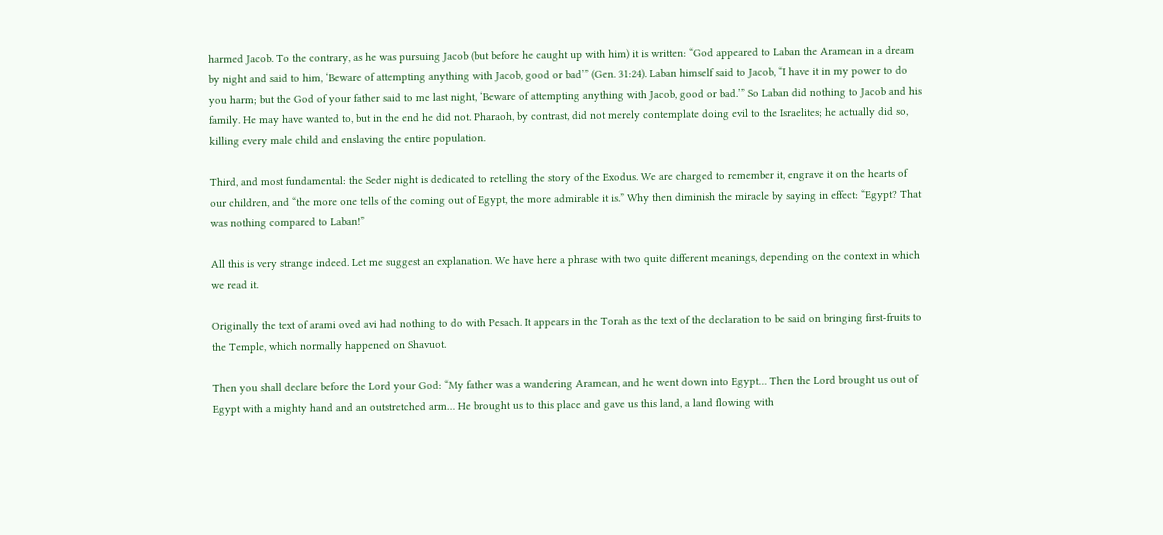harmed Jacob. To the contrary, as he was pursuing Jacob (but before he caught up with him) it is written: “God appeared to Laban the Aramean in a dream by night and said to him, ‘Beware of attempting anything with Jacob, good or bad’” (Gen. 31:24). Laban himself said to Jacob, “I have it in my power to do you harm; but the God of your father said to me last night, ‘Beware of attempting anything with Jacob, good or bad.’” So Laban did nothing to Jacob and his family. He may have wanted to, but in the end he did not. Pharaoh, by contrast, did not merely contemplate doing evil to the Israelites; he actually did so, killing every male child and enslaving the entire population.

Third, and most fundamental: the Seder night is dedicated to retelling the story of the Exodus. We are charged to remember it, engrave it on the hearts of our children, and “the more one tells of the coming out of Egypt, the more admirable it is.” Why then diminish the miracle by saying in effect: “Egypt? That was nothing compared to Laban!”

All this is very strange indeed. Let me suggest an explanation. We have here a phrase with two quite different meanings, depending on the context in which we read it.

Originally the text of arami oved avi had nothing to do with Pesach. It appears in the Torah as the text of the declaration to be said on bringing first-fruits to the Temple, which normally happened on Shavuot.

Then you shall declare before the Lord your God: “My father was a wandering Aramean, and he went down into Egypt… Then the Lord brought us out of Egypt with a mighty hand and an outstretched arm… He brought us to this place and gave us this land, a land flowing with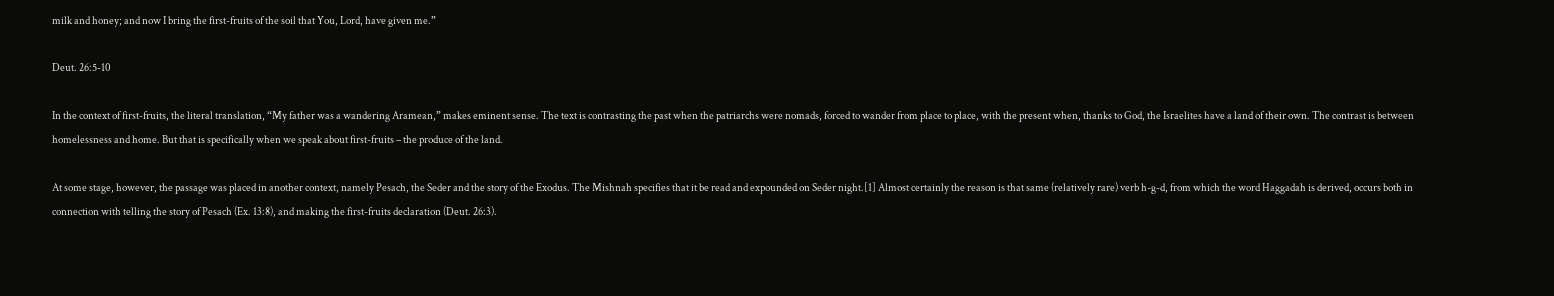milk and honey; and now I bring the first-fruits of the soil that You, Lord, have given me.”

Deut. 26:5-10

In the context of first-fruits, the literal translation, “My father was a wandering Aramean,” makes eminent sense. The text is contrasting the past when the patriarchs were nomads, forced to wander from place to place, with the present when, thanks to God, the Israelites have a land of their own. The contrast is between homelessness and home. But that is specifically when we speak about first-fruits – the produce of the land.

At some stage, however, the passage was placed in another context, namely Pesach, the Seder and the story of the Exodus. The Mishnah specifies that it be read and expounded on Seder night.[1] Almost certainly the reason is that same (relatively rare) verb h-g-d, from which the word Haggadah is derived, occurs both in connection with telling the story of Pesach (Ex. 13:8), and making the first-fruits declaration (Deut. 26:3).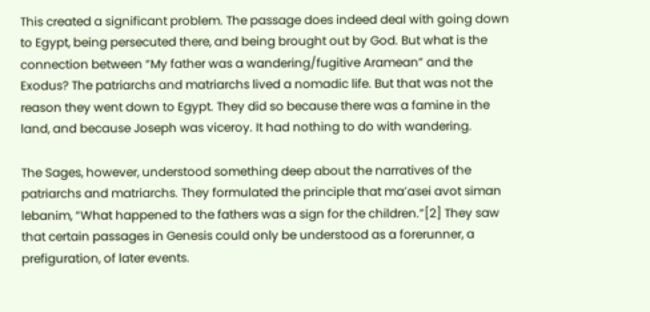This created a significant problem. The passage does indeed deal with going down to Egypt, being persecuted there, and being brought out by God. But what is the connection between “My father was a wandering/fugitive Aramean” and the Exodus? The patriarchs and matriarchs lived a nomadic life. But that was not the reason they went down to Egypt. They did so because there was a famine in the land, and because Joseph was viceroy. It had nothing to do with wandering.

The Sages, however, understood something deep about the narratives of the patriarchs and matriarchs. They formulated the principle that ma’asei avot siman lebanim, “What happened to the fathers was a sign for the children.”[2] They saw that certain passages in Genesis could only be understood as a forerunner, a prefiguration, of later events.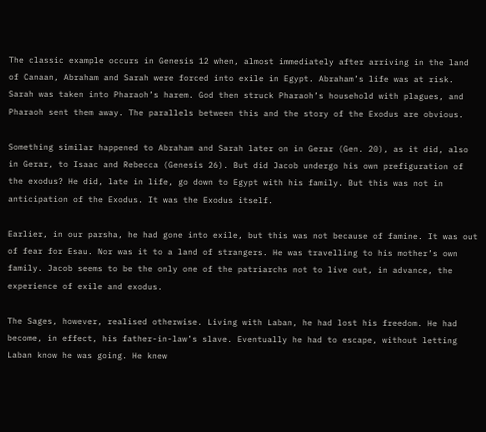The classic example occurs in Genesis 12 when, almost immediately after arriving in the land of Canaan, Abraham and Sarah were forced into exile in Egypt. Abraham’s life was at risk. Sarah was taken into Pharaoh’s harem. God then struck Pharaoh’s household with plagues, and Pharaoh sent them away. The parallels between this and the story of the Exodus are obvious.

Something similar happened to Abraham and Sarah later on in Gerar (Gen. 20), as it did, also in Gerar, to Isaac and Rebecca (Genesis 26). But did Jacob undergo his own prefiguration of the exodus? He did, late in life, go down to Egypt with his family. But this was not in anticipation of the Exodus. It was the Exodus itself.

Earlier, in our parsha, he had gone into exile, but this was not because of famine. It was out of fear for Esau. Nor was it to a land of strangers. He was travelling to his mother’s own family. Jacob seems to be the only one of the patriarchs not to live out, in advance, the experience of exile and exodus.

The Sages, however, realised otherwise. Living with Laban, he had lost his freedom. He had become, in effect, his father-in-law’s slave. Eventually he had to escape, without letting Laban know he was going. He knew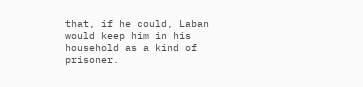that, if he could, Laban would keep him in his household as a kind of prisoner.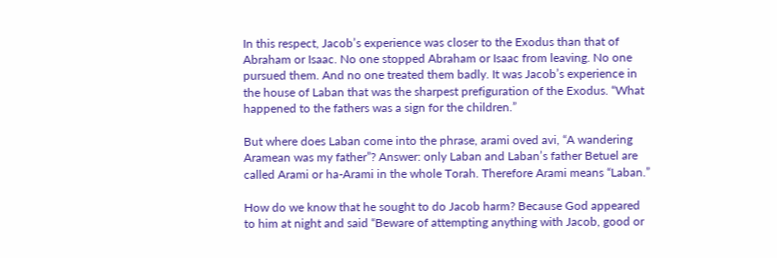In this respect, Jacob’s experience was closer to the Exodus than that of Abraham or Isaac. No one stopped Abraham or Isaac from leaving. No one pursued them. And no one treated them badly. It was Jacob’s experience in the house of Laban that was the sharpest prefiguration of the Exodus. “What happened to the fathers was a sign for the children.”

But where does Laban come into the phrase, arami oved avi, “A wandering Aramean was my father”? Answer: only Laban and Laban’s father Betuel are called Arami or ha-Arami in the whole Torah. Therefore Arami means “Laban.”

How do we know that he sought to do Jacob harm? Because God appeared to him at night and said “Beware of attempting anything with Jacob, good or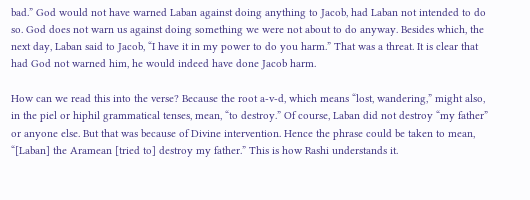bad.” God would not have warned Laban against doing anything to Jacob, had Laban not intended to do so. God does not warn us against doing something we were not about to do anyway. Besides which, the next day, Laban said to Jacob, “I have it in my power to do you harm.” That was a threat. It is clear that had God not warned him, he would indeed have done Jacob harm.

How can we read this into the verse? Because the root a-v-d, which means “lost, wandering,” might also, in the piel or hiphil grammatical tenses, mean, “to destroy.” Of course, Laban did not destroy “my father” or anyone else. But that was because of Divine intervention. Hence the phrase could be taken to mean, “[Laban] the Aramean [tried to] destroy my father.” This is how Rashi understands it.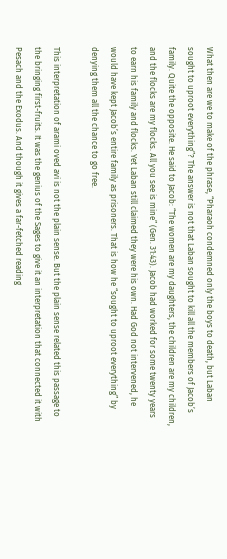What then are we to make of the phrase, “Pharaoh condemned only the boys to death, but Laban sought to uproot everything”? The answer is not that Laban sought to kill all the members of Jacob’s family. Quite the opposite. He said to Jacob: “The women are my daughters, the children are my children, and the flocks are my flocks. All you see is mine” (Gen. 31:43). Jacob had worked for some twenty years to earn his family and flocks. Yet Laban still claimed they were his own. Had God not intervened, he would have kept Jacob’s entire family as prisoners. That is how he “sought to uproot everything” by denying them all the chance to go free.

This interpretation of arami oved avi is not the plain sense. But the plain sense related this passage to the bringing first-fruits. It was the genius of the Sages to give it an interpretation that connected it with Pesach and the Exodus. And though it gives a far-fetched reading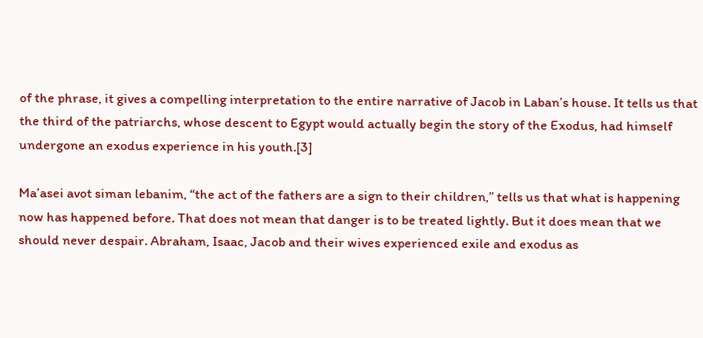of the phrase, it gives a compelling interpretation to the entire narrative of Jacob in Laban’s house. It tells us that the third of the patriarchs, whose descent to Egypt would actually begin the story of the Exodus, had himself undergone an exodus experience in his youth.[3]

Ma’asei avot siman lebanim, “the act of the fathers are a sign to their children,” tells us that what is happening now has happened before. That does not mean that danger is to be treated lightly. But it does mean that we should never despair. Abraham, Isaac, Jacob and their wives experienced exile and exodus as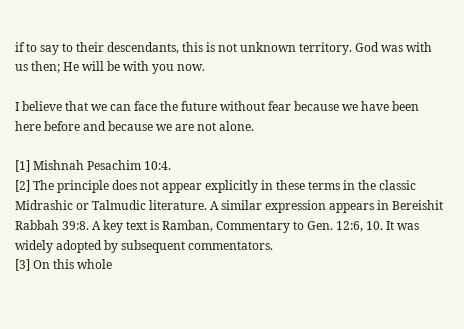if to say to their descendants, this is not unknown territory. God was with us then; He will be with you now.

I believe that we can face the future without fear because we have been here before and because we are not alone.

[1] Mishnah Pesachim 10:4.
[2] The principle does not appear explicitly in these terms in the classic Midrashic or Talmudic literature. A similar expression appears in Bereishit Rabbah 39:8. A key text is Ramban, Commentary to Gen. 12:6, 10. It was widely adopted by subsequent commentators.
[3] On this whole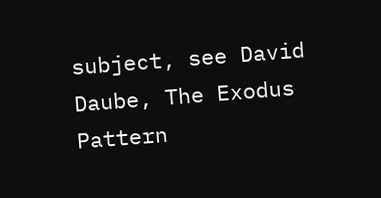subject, see David Daube, The Exodus Pattern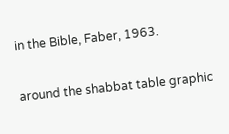in the Bible, Faber, 1963.

around the shabbat table graphic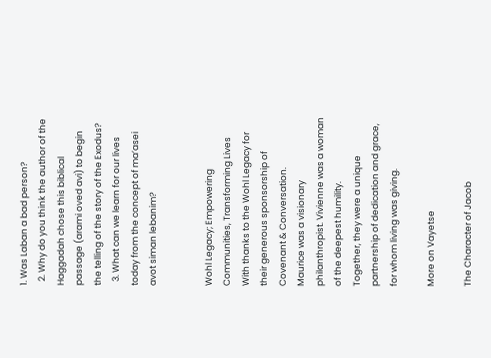1. Was Laban a bad person?
  2. Why do you think the author of the Haggadah chose this biblical passage (arami oved avi) to begin the telling of the story of the Exodus?
  3. What can we learn for our lives today from the concept of ma’asei avot siman lebanim?


Wohl Legacy; Empowering Communities, Transforming Lives
With thanks to the Wohl Legacy for their generous sponsorship of Covenant & Conversation.
Maurice was a visionary philanthropist. Vivienne was a woman of the deepest humility.
Together, they were a unique partnership of dedication and grace, for whom living was giving.

More on Vayetse

The Character of Jacob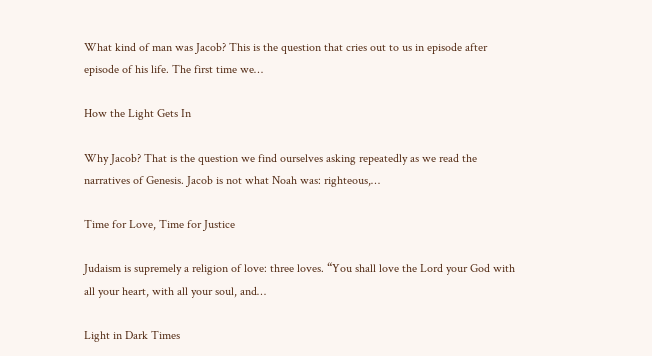What kind of man was Jacob? This is the question that cries out to us in episode after episode of his life. The first time we…

How the Light Gets In

Why Jacob? That is the question we find ourselves asking repeatedly as we read the narratives of Genesis. Jacob is not what Noah was: righteous,…

Time for Love, Time for Justice

Judaism is supremely a religion of love: three loves. “You shall love the Lord your God with all your heart, with all your soul, and…

Light in Dark Times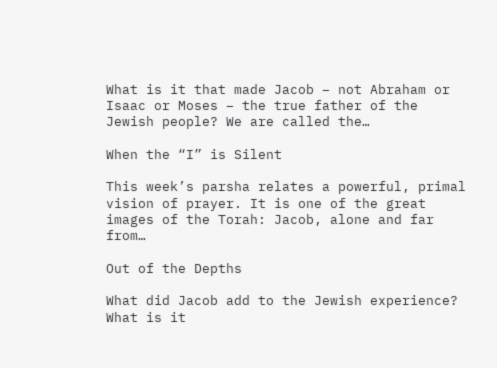What is it that made Jacob – not Abraham or Isaac or Moses – the true father of the Jewish people? We are called the…

When the “I” is Silent

This week’s parsha relates a powerful, primal vision of prayer. It is one of the great images of the Torah: Jacob, alone and far from…

Out of the Depths

What did Jacob add to the Jewish experience? What is it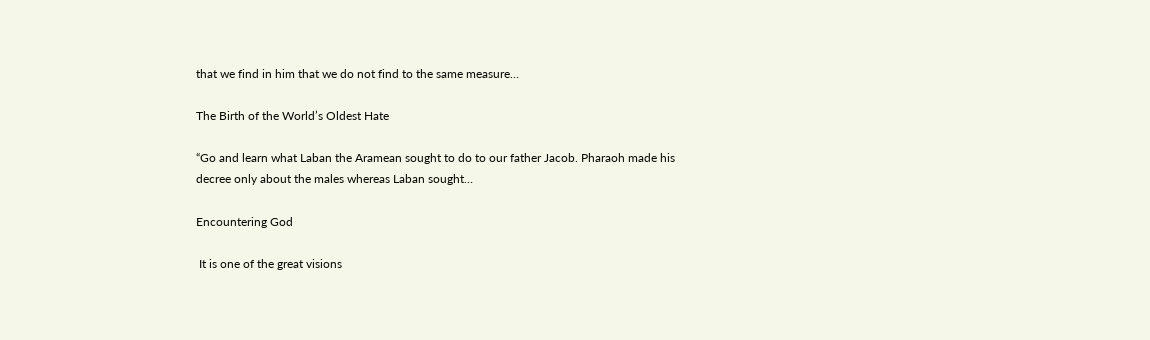that we find in him that we do not find to the same measure…

The Birth of the World’s Oldest Hate

“Go and learn what Laban the Aramean sought to do to our father Jacob. Pharaoh made his decree only about the males whereas Laban sought…

Encountering God

 It is one of the great visions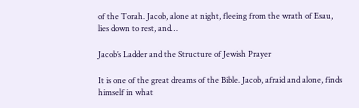of the Torah. Jacob, alone at night, fleeing from the wrath of Esau, lies down to rest, and…

Jacob’s Ladder and the Structure of Jewish Prayer

It is one of the great dreams of the Bible. Jacob, afraid and alone, finds himself in what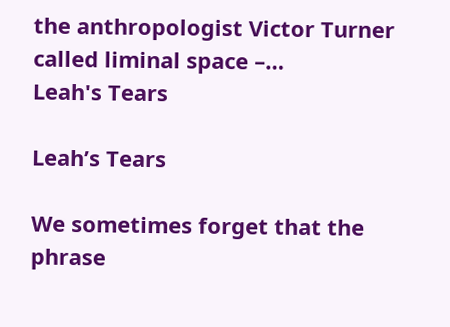the anthropologist Victor Turner called liminal space –…
Leah's Tears

Leah’s Tears

We sometimes forget that the phrase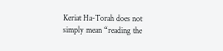Keriat Ha-Torah does not simply mean “reading the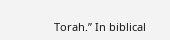Torah.” In biblical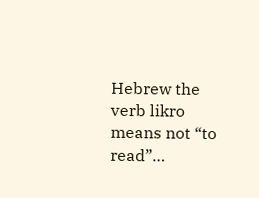Hebrew the verb likro means not “to read”…